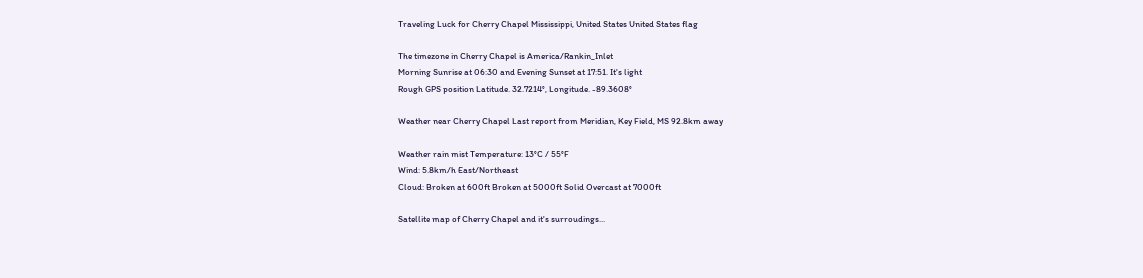Traveling Luck for Cherry Chapel Mississippi, United States United States flag

The timezone in Cherry Chapel is America/Rankin_Inlet
Morning Sunrise at 06:30 and Evening Sunset at 17:51. It's light
Rough GPS position Latitude. 32.7214°, Longitude. -89.3608°

Weather near Cherry Chapel Last report from Meridian, Key Field, MS 92.8km away

Weather rain mist Temperature: 13°C / 55°F
Wind: 5.8km/h East/Northeast
Cloud: Broken at 600ft Broken at 5000ft Solid Overcast at 7000ft

Satellite map of Cherry Chapel and it's surroudings...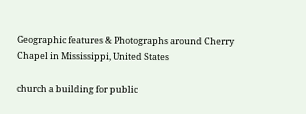Geographic features & Photographs around Cherry Chapel in Mississippi, United States

church a building for public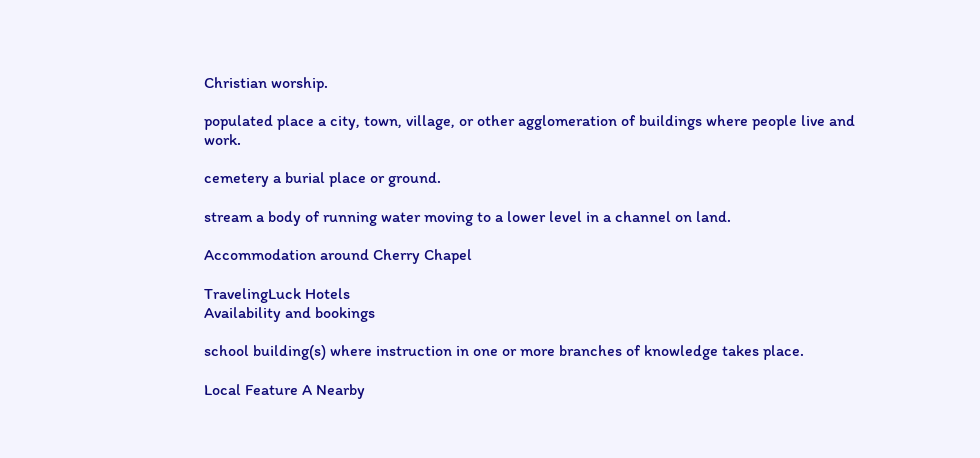Christian worship.

populated place a city, town, village, or other agglomeration of buildings where people live and work.

cemetery a burial place or ground.

stream a body of running water moving to a lower level in a channel on land.

Accommodation around Cherry Chapel

TravelingLuck Hotels
Availability and bookings

school building(s) where instruction in one or more branches of knowledge takes place.

Local Feature A Nearby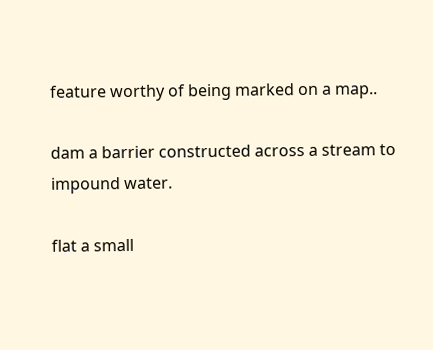feature worthy of being marked on a map..

dam a barrier constructed across a stream to impound water.

flat a small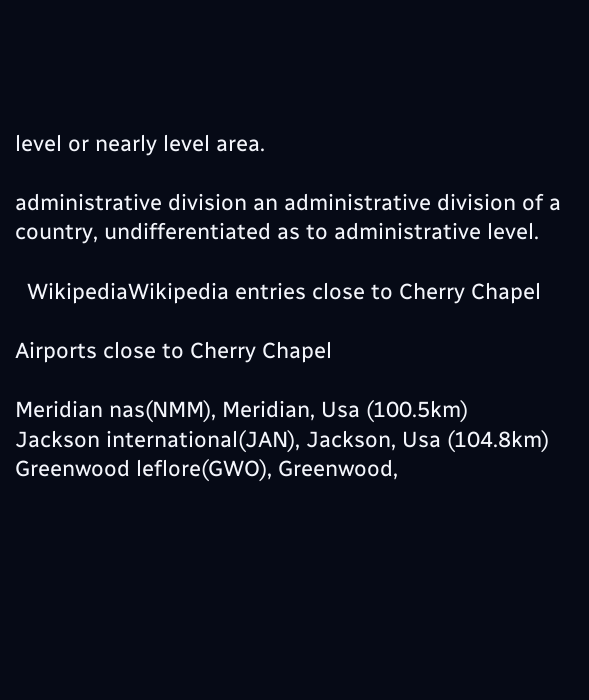level or nearly level area.

administrative division an administrative division of a country, undifferentiated as to administrative level.

  WikipediaWikipedia entries close to Cherry Chapel

Airports close to Cherry Chapel

Meridian nas(NMM), Meridian, Usa (100.5km)
Jackson international(JAN), Jackson, Usa (104.8km)
Greenwood leflore(GWO), Greenwood,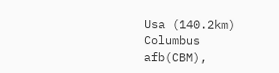Usa (140.2km)
Columbus afb(CBM),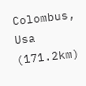Colombus, Usa (171.2km)